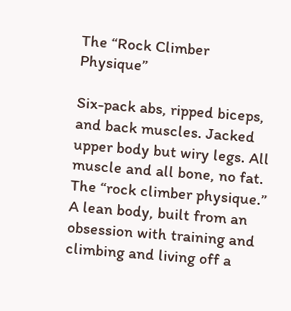The “Rock Climber Physique”

Six-pack abs, ripped biceps, and back muscles. Jacked upper body but wiry legs. All muscle and all bone, no fat. The “rock climber physique.” A lean body, built from an obsession with training and climbing and living off a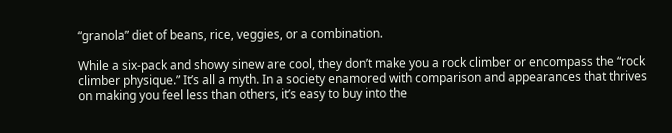“granola” diet of beans, rice, veggies, or a combination.

While a six-pack and showy sinew are cool, they don’t make you a rock climber or encompass the “rock climber physique.” It’s all a myth. In a society enamored with comparison and appearances that thrives on making you feel less than others, it’s easy to buy into the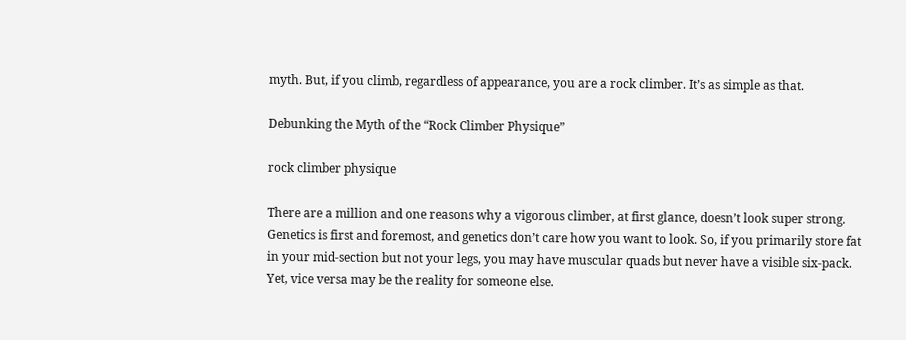myth. But, if you climb, regardless of appearance, you are a rock climber. It’s as simple as that.

Debunking the Myth of the “Rock Climber Physique”

rock climber physique

There are a million and one reasons why a vigorous climber, at first glance, doesn’t look super strong. Genetics is first and foremost, and genetics don’t care how you want to look. So, if you primarily store fat in your mid-section but not your legs, you may have muscular quads but never have a visible six-pack. Yet, vice versa may be the reality for someone else.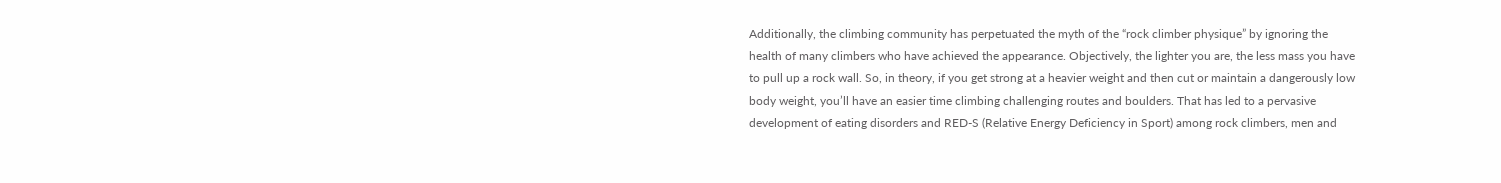Additionally, the climbing community has perpetuated the myth of the “rock climber physique” by ignoring the health of many climbers who have achieved the appearance. Objectively, the lighter you are, the less mass you have to pull up a rock wall. So, in theory, if you get strong at a heavier weight and then cut or maintain a dangerously low body weight, you’ll have an easier time climbing challenging routes and boulders. That has led to a pervasive development of eating disorders and RED-S (Relative Energy Deficiency in Sport) among rock climbers, men and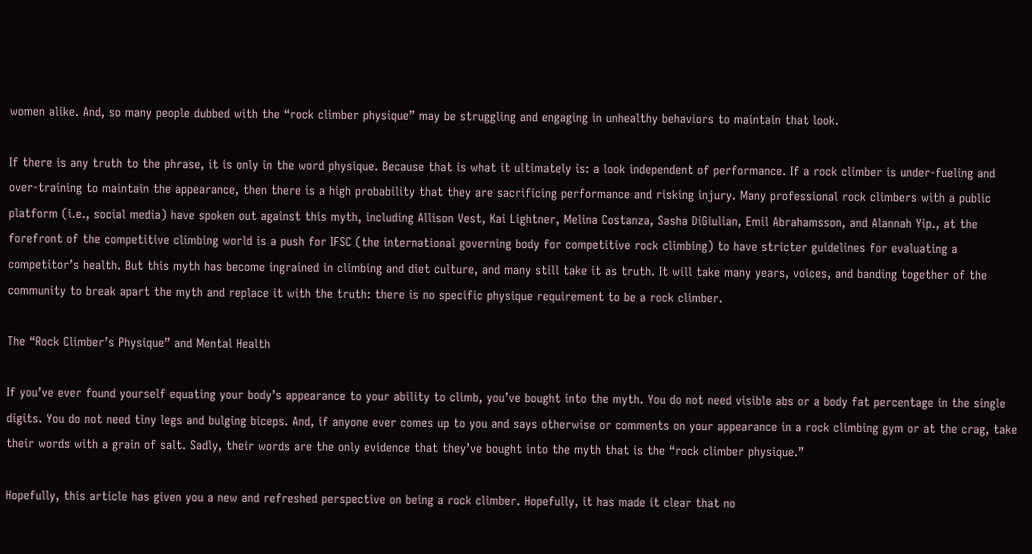women alike. And, so many people dubbed with the “rock climber physique” may be struggling and engaging in unhealthy behaviors to maintain that look.

If there is any truth to the phrase, it is only in the word physique. Because that is what it ultimately is: a look independent of performance. If a rock climber is under-fueling and over-training to maintain the appearance, then there is a high probability that they are sacrificing performance and risking injury. Many professional rock climbers with a public platform (i.e., social media) have spoken out against this myth, including Allison Vest, Kai Lightner, Melina Costanza, Sasha DiGiulian, Emil Abrahamsson, and Alannah Yip., at the forefront of the competitive climbing world is a push for IFSC (the international governing body for competitive rock climbing) to have stricter guidelines for evaluating a competitor’s health. But this myth has become ingrained in climbing and diet culture, and many still take it as truth. It will take many years, voices, and banding together of the community to break apart the myth and replace it with the truth: there is no specific physique requirement to be a rock climber.

The “Rock Climber’s Physique” and Mental Health

If you’ve ever found yourself equating your body’s appearance to your ability to climb, you’ve bought into the myth. You do not need visible abs or a body fat percentage in the single digits. You do not need tiny legs and bulging biceps. And, if anyone ever comes up to you and says otherwise or comments on your appearance in a rock climbing gym or at the crag, take their words with a grain of salt. Sadly, their words are the only evidence that they’ve bought into the myth that is the “rock climber physique.”

Hopefully, this article has given you a new and refreshed perspective on being a rock climber. Hopefully, it has made it clear that no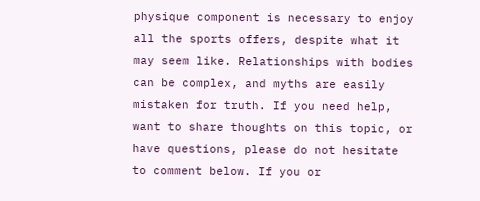physique component is necessary to enjoy all the sports offers, despite what it may seem like. Relationships with bodies can be complex, and myths are easily mistaken for truth. If you need help, want to share thoughts on this topic, or have questions, please do not hesitate to comment below. If you or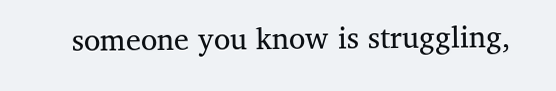someone you know is struggling,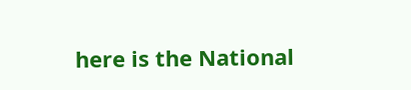here is the National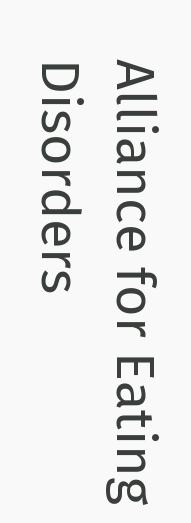Alliance for Eating Disorders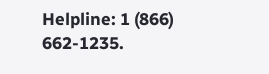Helpline: 1 (866) 662-1235.